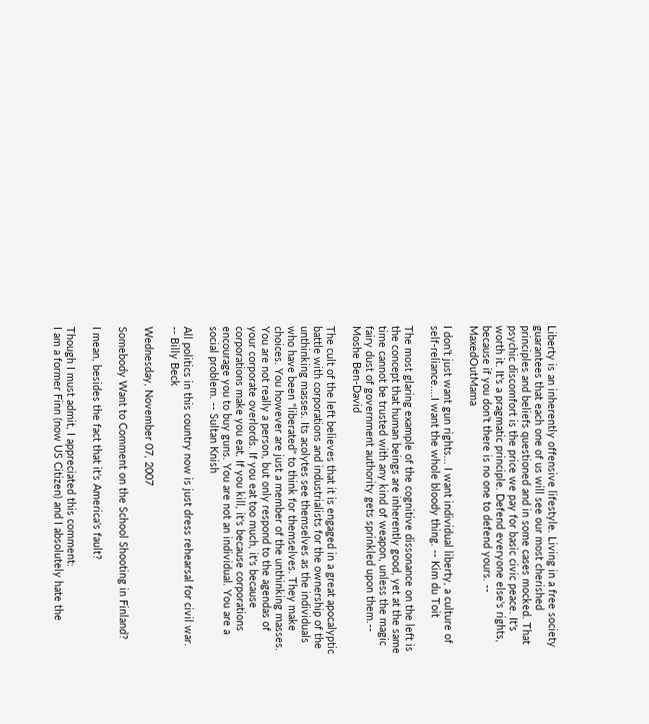Liberty is an inherently offensive lifestyle. Living in a free society guarantees that each one of us will see our most cherished principles and beliefs questioned and in some cases mocked. That psychic discomfort is the price we pay for basic civic peace. It's worth it. It's a pragmatic principle. Defend everyone else's rights, because if you don't there is no one to defend yours. -- MaxedOutMama

I don't just want gun rights... I want individual liberty, a culture of self-reliance....I want the whole bloody thing. -- Kim du Toit

The most glaring example of the cognitive dissonance on the left is the concept that human beings are inherently good, yet at the same time cannot be trusted with any kind of weapon, unless the magic fairy dust of government authority gets sprinkled upon them.-- Moshe Ben-David

The cult of the left believes that it is engaged in a great apocalyptic battle with corporations and industrialists for the ownership of the unthinking masses. Its acolytes see themselves as the individuals who have been "liberated" to think for themselves. They make choices. You however are just a member of the unthinking masses. You are not really a person, but only respond to the agendas of your corporate overlords. If you eat too much, it's because corporations make you eat. If you kill, it's because corporations encourage you to buy guns. You are not an individual. You are a social problem. -- Sultan Knish

All politics in this country now is just dress rehearsal for civil war. -- Billy Beck

Wednesday, November 07, 2007

Somebody Want to Comment on the School Shooting in Finland?

I mean, besides the fact that it's America's fault?

Though I must admit, I appreciated this comment:
I am a former Finn (now US Citizen) and I absolutely hate the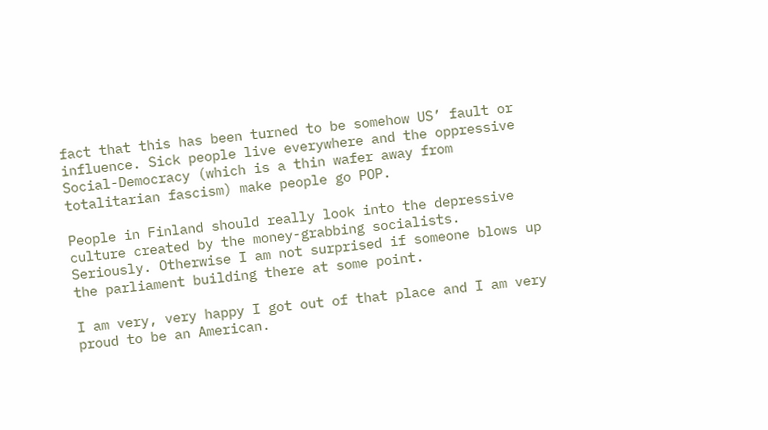fact that this has been turned to be somehow US’ fault or influence. Sick people live everywhere and the oppressive Social-Democracy (which is a thin wafer away from totalitarian fascism) make people go POP.

People in Finland should really look into the depressive culture created by the money-grabbing socialists. Seriously. Otherwise I am not surprised if someone blows up the parliament building there at some point.

I am very, very happy I got out of that place and I am very proud to be an American.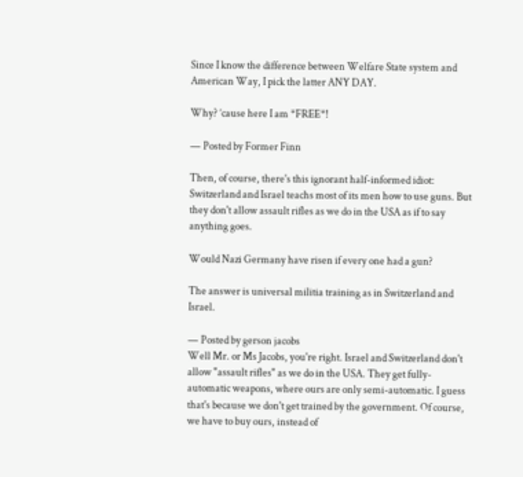Since I know the difference between Welfare State system and American Way, I pick the latter ANY DAY.

Why? ’cause here I am *FREE*!

— Posted by Former Finn

Then, of course, there's this ignorant half-informed idiot:
Switzerland and Israel teachs most of its men how to use guns. But they don't allow assault rifles as we do in the USA as if to say anything goes.

Would Nazi Germany have risen if every one had a gun?

The answer is universal militia training as in Switzerland and Israel.

— Posted by gerson jacobs
Well Mr. or Ms Jacobs, you're right. Israel and Switzerland don't allow "assault rifles" as we do in the USA. They get fully-automatic weapons, where ours are only semi-automatic. I guess that's because we don't get trained by the government. Of course, we have to buy ours, instead of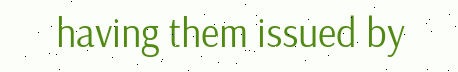having them issued by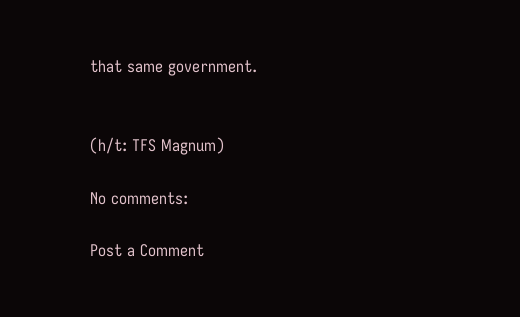that same government.


(h/t: TFS Magnum)

No comments:

Post a Comment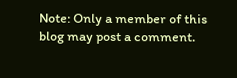Note: Only a member of this blog may post a comment.